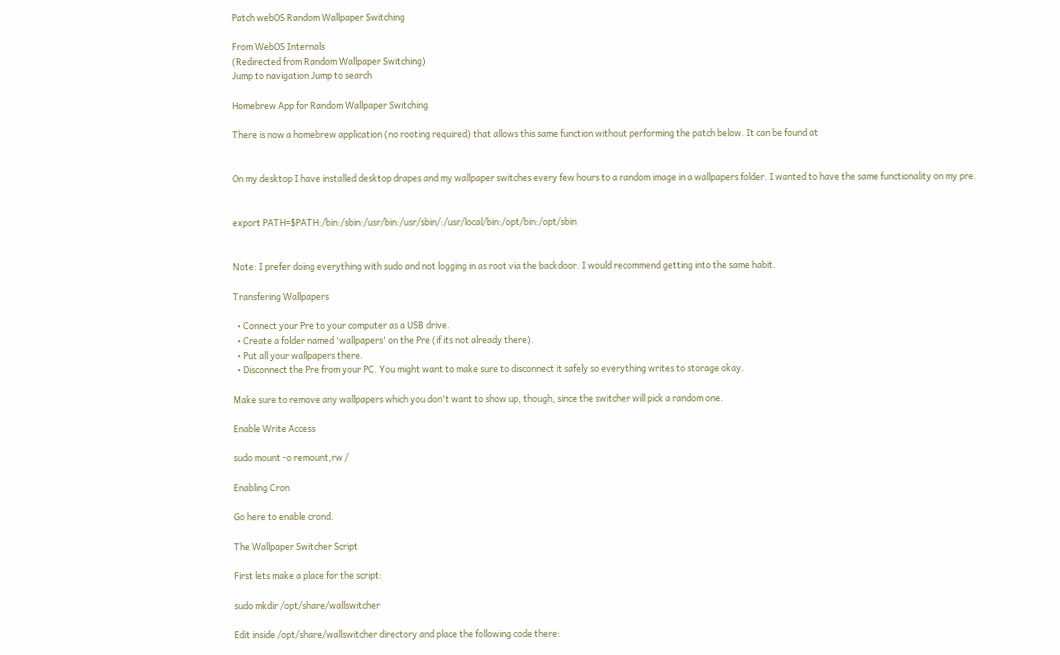Patch webOS Random Wallpaper Switching

From WebOS Internals
(Redirected from Random Wallpaper Switching)
Jump to navigation Jump to search

Homebrew App for Random Wallpaper Switching

There is now a homebrew application (no rooting required) that allows this same function without performing the patch below. It can be found at


On my desktop I have installed desktop drapes and my wallpaper switches every few hours to a random image in a wallpapers folder. I wanted to have the same functionality on my pre.


export PATH=$PATH:/bin:/sbin:/usr/bin:/usr/sbin/:/usr/local/bin:/opt/bin:/opt/sbin


Note: I prefer doing everything with sudo and not logging in as root via the backdoor. I would recommend getting into the same habit.

Transfering Wallpapers

  • Connect your Pre to your computer as a USB drive.
  • Create a folder named 'wallpapers' on the Pre (if its not already there).
  • Put all your wallpapers there.
  • Disconnect the Pre from your PC. You might want to make sure to disconnect it safely so everything writes to storage okay.

Make sure to remove any wallpapers which you don't want to show up, though, since the switcher will pick a random one.

Enable Write Access

sudo mount -o remount,rw /

Enabling Cron

Go here to enable crond.

The Wallpaper Switcher Script

First lets make a place for the script:

sudo mkdir /opt/share/wallswitcher

Edit inside /opt/share/wallswitcher directory and place the following code there: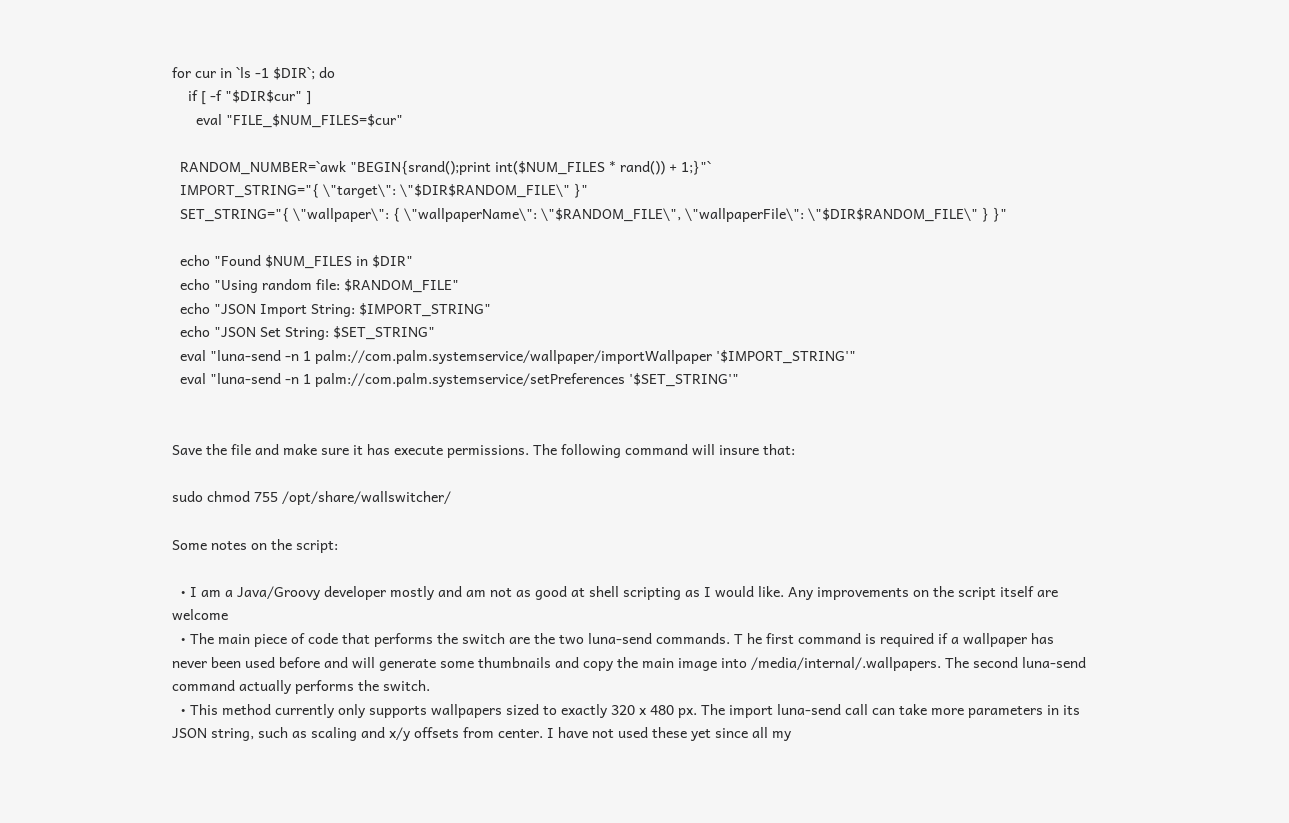for cur in `ls -1 $DIR`; do
    if [ -f "$DIR$cur" ]
      eval "FILE_$NUM_FILES=$cur"

  RANDOM_NUMBER=`awk "BEGIN{srand();print int($NUM_FILES * rand()) + 1;}"`
  IMPORT_STRING="{ \"target\": \"$DIR$RANDOM_FILE\" }"
  SET_STRING="{ \"wallpaper\": { \"wallpaperName\": \"$RANDOM_FILE\", \"wallpaperFile\": \"$DIR$RANDOM_FILE\" } }"

  echo "Found $NUM_FILES in $DIR"
  echo "Using random file: $RANDOM_FILE"
  echo "JSON Import String: $IMPORT_STRING"
  echo "JSON Set String: $SET_STRING"
  eval "luna-send -n 1 palm://com.palm.systemservice/wallpaper/importWallpaper '$IMPORT_STRING'"
  eval "luna-send -n 1 palm://com.palm.systemservice/setPreferences '$SET_STRING'"


Save the file and make sure it has execute permissions. The following command will insure that:

sudo chmod 755 /opt/share/wallswitcher/

Some notes on the script:

  • I am a Java/Groovy developer mostly and am not as good at shell scripting as I would like. Any improvements on the script itself are welcome
  • The main piece of code that performs the switch are the two luna-send commands. T he first command is required if a wallpaper has never been used before and will generate some thumbnails and copy the main image into /media/internal/.wallpapers. The second luna-send command actually performs the switch.
  • This method currently only supports wallpapers sized to exactly 320 x 480 px. The import luna-send call can take more parameters in its JSON string, such as scaling and x/y offsets from center. I have not used these yet since all my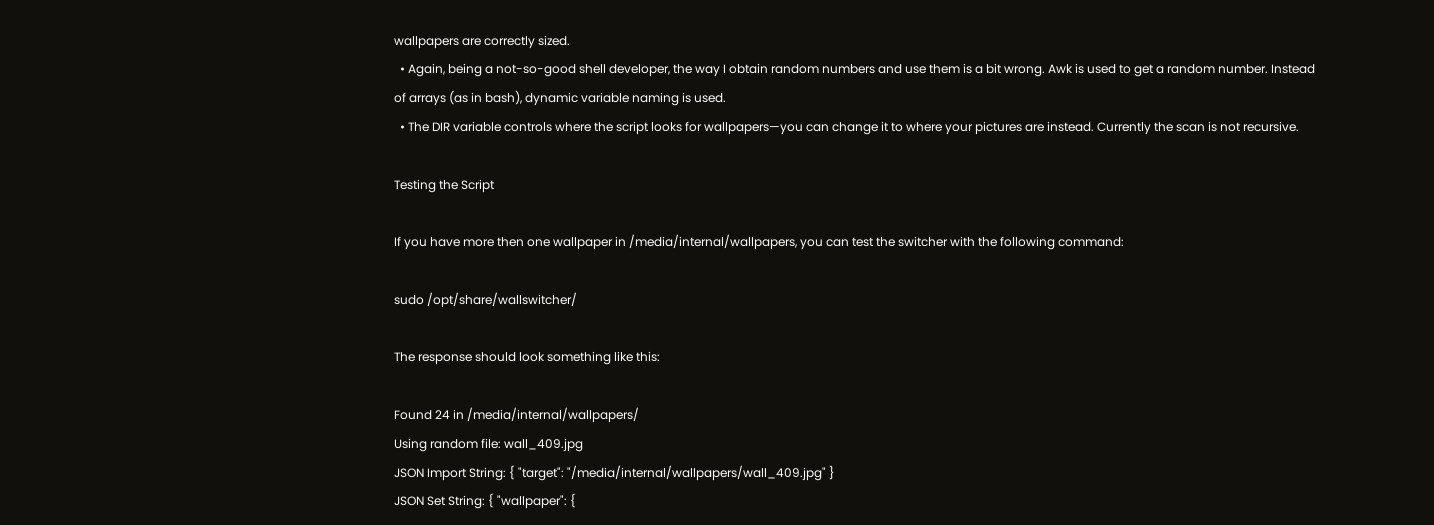wallpapers are correctly sized.
  • Again, being a not-so-good shell developer, the way I obtain random numbers and use them is a bit wrong. Awk is used to get a random number. Instead of arrays (as in bash), dynamic variable naming is used.
  • The DIR variable controls where the script looks for wallpapers—you can change it to where your pictures are instead. Currently the scan is not recursive.

Testing the Script

If you have more then one wallpaper in /media/internal/wallpapers, you can test the switcher with the following command:

sudo /opt/share/wallswitcher/

The response should look something like this:

Found 24 in /media/internal/wallpapers/
Using random file: wall_409.jpg
JSON Import String: { "target": "/media/internal/wallpapers/wall_409.jpg" }
JSON Set String: { "wallpaper": {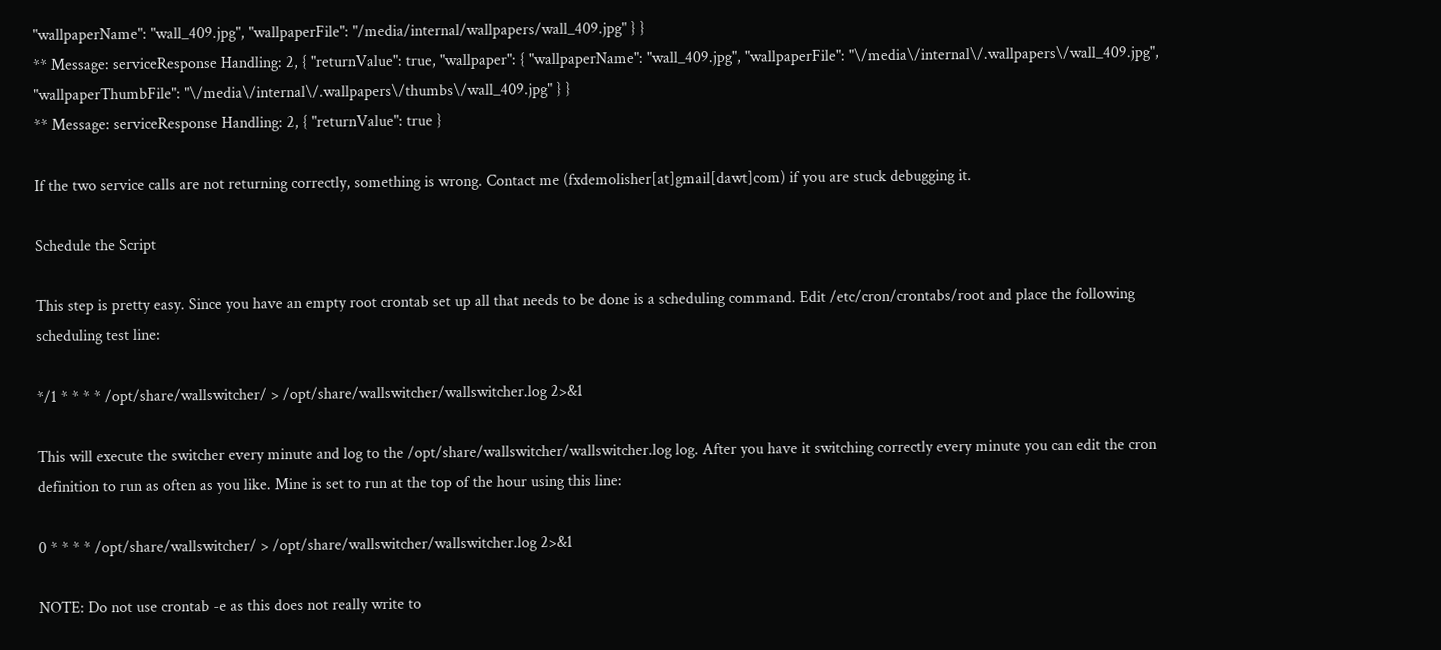"wallpaperName": "wall_409.jpg", "wallpaperFile": "/media/internal/wallpapers/wall_409.jpg" } }
** Message: serviceResponse Handling: 2, { "returnValue": true, "wallpaper": { "wallpaperName": "wall_409.jpg", "wallpaperFile": "\/media\/internal\/.wallpapers\/wall_409.jpg", "wallpaperThumbFile": "\/media\/internal\/.wallpapers\/thumbs\/wall_409.jpg" } }
** Message: serviceResponse Handling: 2, { "returnValue": true }

If the two service calls are not returning correctly, something is wrong. Contact me (fxdemolisher[at]gmail[dawt]com) if you are stuck debugging it.

Schedule the Script

This step is pretty easy. Since you have an empty root crontab set up all that needs to be done is a scheduling command. Edit /etc/cron/crontabs/root and place the following scheduling test line:

*/1 * * * * /opt/share/wallswitcher/ > /opt/share/wallswitcher/wallswitcher.log 2>&1

This will execute the switcher every minute and log to the /opt/share/wallswitcher/wallswitcher.log log. After you have it switching correctly every minute you can edit the cron definition to run as often as you like. Mine is set to run at the top of the hour using this line:

0 * * * * /opt/share/wallswitcher/ > /opt/share/wallswitcher/wallswitcher.log 2>&1

NOTE: Do not use crontab -e as this does not really write to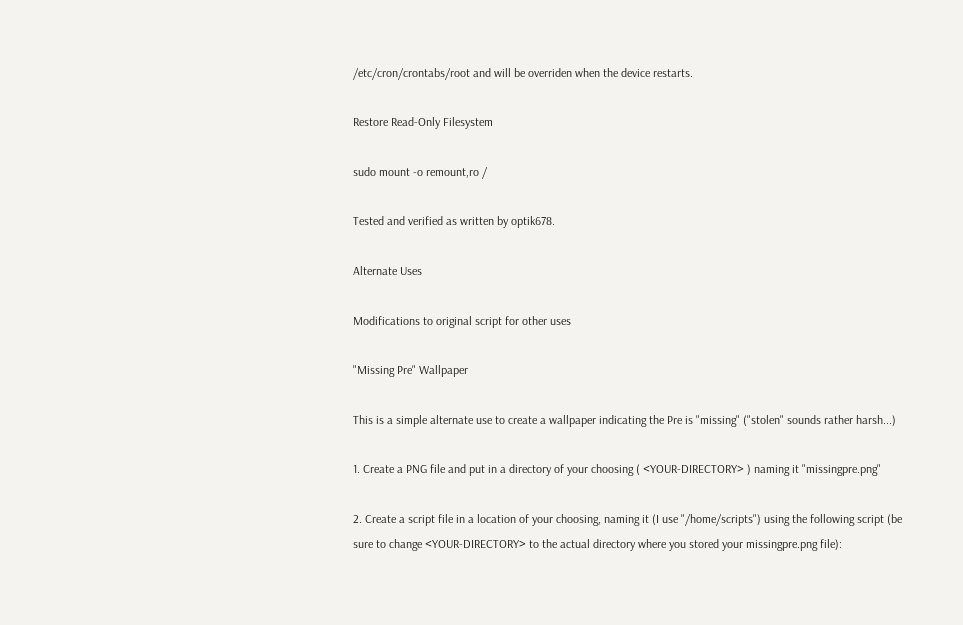/etc/cron/crontabs/root and will be overriden when the device restarts.

Restore Read-Only Filesystem

sudo mount -o remount,ro /

Tested and verified as written by optik678.

Alternate Uses

Modifications to original script for other uses

"Missing Pre" Wallpaper

This is a simple alternate use to create a wallpaper indicating the Pre is "missing" ("stolen" sounds rather harsh...)

1. Create a PNG file and put in a directory of your choosing ( <YOUR-DIRECTORY> ) naming it "missingpre.png"

2. Create a script file in a location of your choosing, naming it (I use "/home/scripts") using the following script (be sure to change <YOUR-DIRECTORY> to the actual directory where you stored your missingpre.png file):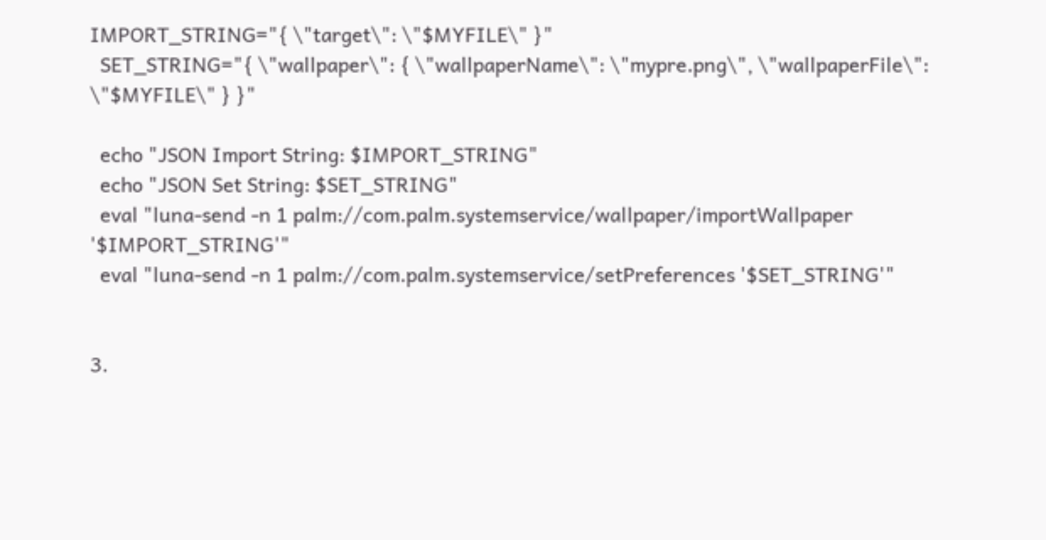IMPORT_STRING="{ \"target\": \"$MYFILE\" }"
  SET_STRING="{ \"wallpaper\": { \"wallpaperName\": \"mypre.png\", \"wallpaperFile\": \"$MYFILE\" } }"

  echo "JSON Import String: $IMPORT_STRING"
  echo "JSON Set String: $SET_STRING"
  eval "luna-send -n 1 palm://com.palm.systemservice/wallpaper/importWallpaper '$IMPORT_STRING'"
  eval "luna-send -n 1 palm://com.palm.systemservice/setPreferences '$SET_STRING'"


3.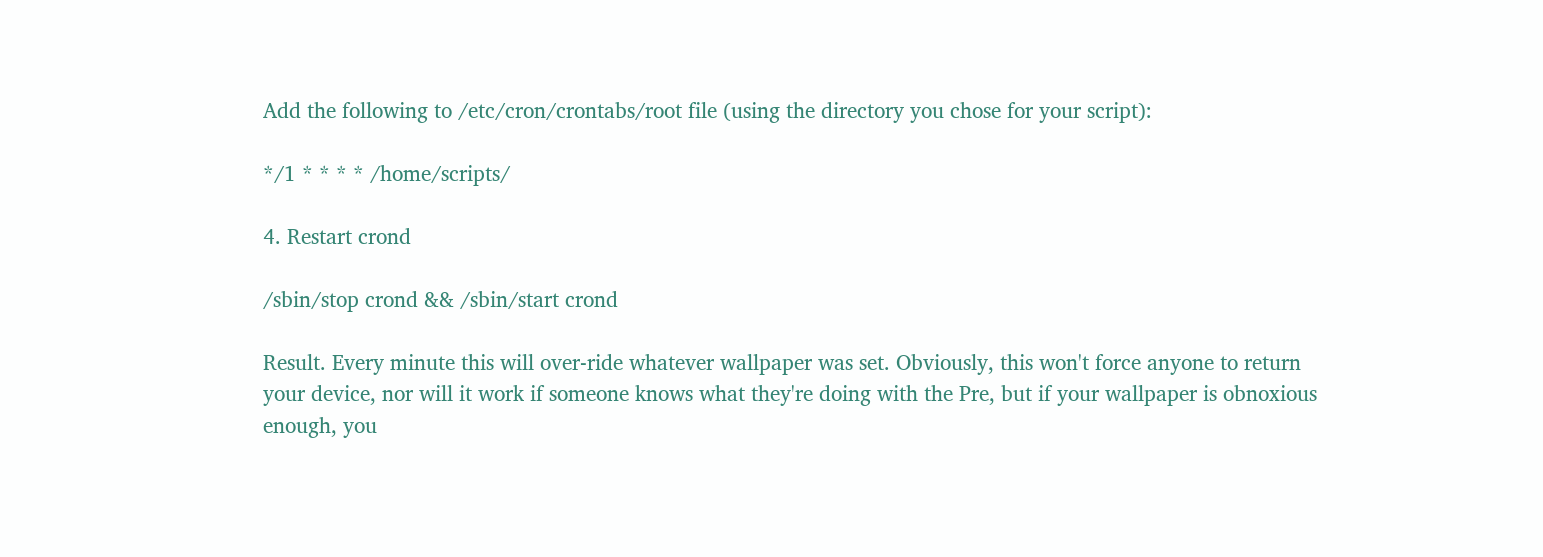Add the following to /etc/cron/crontabs/root file (using the directory you chose for your script):

*/1 * * * * /home/scripts/

4. Restart crond

/sbin/stop crond && /sbin/start crond

Result. Every minute this will over-ride whatever wallpaper was set. Obviously, this won't force anyone to return your device, nor will it work if someone knows what they're doing with the Pre, but if your wallpaper is obnoxious enough, you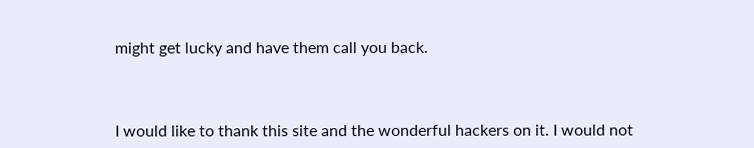might get lucky and have them call you back.



I would like to thank this site and the wonderful hackers on it. I would not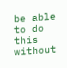be able to do this without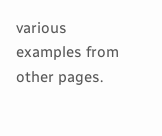various examples from other pages.